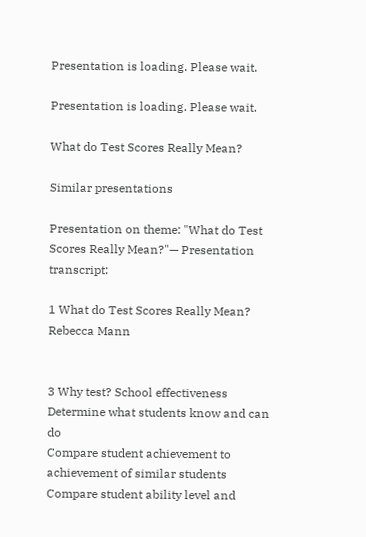Presentation is loading. Please wait.

Presentation is loading. Please wait.

What do Test Scores Really Mean?

Similar presentations

Presentation on theme: "What do Test Scores Really Mean?"— Presentation transcript:

1 What do Test Scores Really Mean?
Rebecca Mann


3 Why test? School effectiveness Determine what students know and can do
Compare student achievement to achievement of similar students Compare student ability level and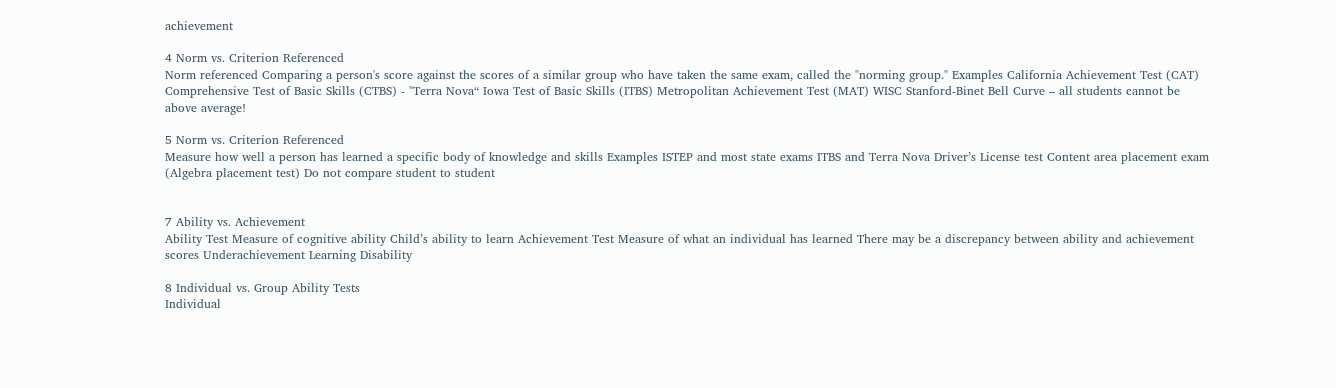achievement

4 Norm vs. Criterion Referenced
Norm referenced Comparing a person's score against the scores of a similar group who have taken the same exam, called the "norming group." Examples California Achievement Test (CAT) Comprehensive Test of Basic Skills (CTBS) - "Terra Nova“ Iowa Test of Basic Skills (ITBS) Metropolitan Achievement Test (MAT) WISC Stanford-Binet Bell Curve – all students cannot be above average!

5 Norm vs. Criterion Referenced
Measure how well a person has learned a specific body of knowledge and skills Examples ISTEP and most state exams ITBS and Terra Nova Driver’s License test Content area placement exam (Algebra placement test) Do not compare student to student


7 Ability vs. Achievement
Ability Test Measure of cognitive ability Child’s ability to learn Achievement Test Measure of what an individual has learned There may be a discrepancy between ability and achievement scores Underachievement Learning Disability

8 Individual vs. Group Ability Tests
Individual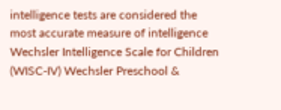intelligence tests are considered the most accurate measure of intelligence Wechsler Intelligence Scale for Children (WISC-IV) Wechsler Preschool &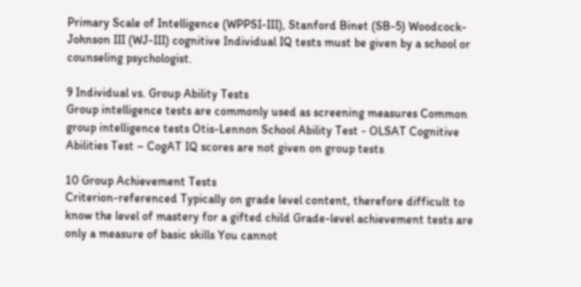Primary Scale of Intelligence (WPPSI-III), Stanford Binet (SB-5) Woodcock-Johnson III (WJ-III) cognitive Individual IQ tests must be given by a school or counseling psychologist.

9 Individual vs. Group Ability Tests
Group intelligence tests are commonly used as screening measures Common group intelligence tests Otis-Lennon School Ability Test - OLSAT Cognitive Abilities Test – CogAT IQ scores are not given on group tests

10 Group Achievement Tests
Criterion-referenced Typically on grade level content, therefore difficult to know the level of mastery for a gifted child Grade-level achievement tests are only a measure of basic skills You cannot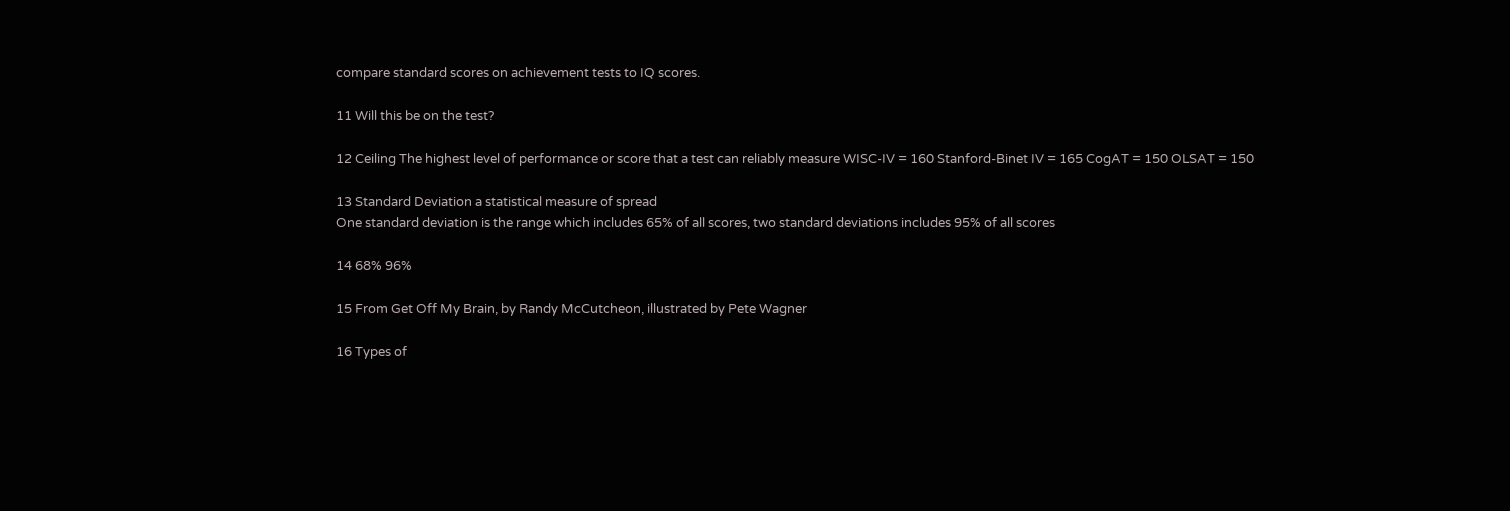compare standard scores on achievement tests to IQ scores.

11 Will this be on the test?

12 Ceiling The highest level of performance or score that a test can reliably measure WISC-IV = 160 Stanford-Binet IV = 165 CogAT = 150 OLSAT = 150

13 Standard Deviation a statistical measure of spread
One standard deviation is the range which includes 65% of all scores, two standard deviations includes 95% of all scores

14 68% 96%

15 From Get Off My Brain, by Randy McCutcheon, illustrated by Pete Wagner

16 Types of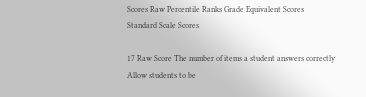Scores Raw Percentile Ranks Grade Equivalent Scores
Standard Scale Scores

17 Raw Score The number of items a student answers correctly
Allow students to be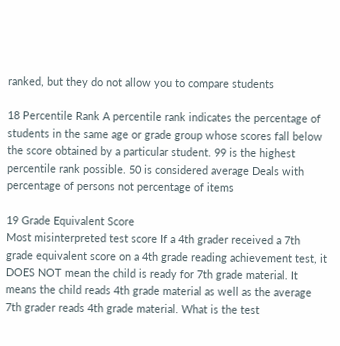ranked, but they do not allow you to compare students

18 Percentile Rank A percentile rank indicates the percentage of students in the same age or grade group whose scores fall below the score obtained by a particular student. 99 is the highest percentile rank possible. 50 is considered average Deals with percentage of persons not percentage of items

19 Grade Equivalent Score
Most misinterpreted test score If a 4th grader received a 7th grade equivalent score on a 4th grade reading achievement test, it DOES NOT mean the child is ready for 7th grade material. It means the child reads 4th grade material as well as the average 7th grader reads 4th grade material. What is the test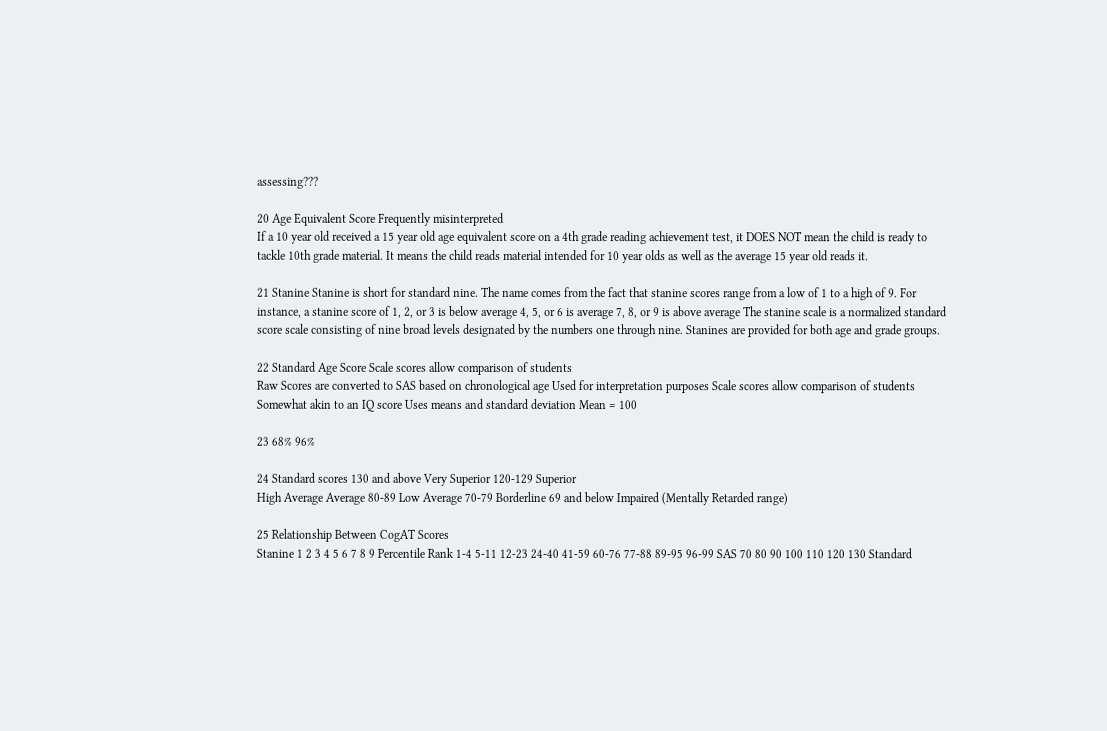assessing???

20 Age Equivalent Score Frequently misinterpreted
If a 10 year old received a 15 year old age equivalent score on a 4th grade reading achievement test, it DOES NOT mean the child is ready to tackle 10th grade material. It means the child reads material intended for 10 year olds as well as the average 15 year old reads it.

21 Stanine Stanine is short for standard nine. The name comes from the fact that stanine scores range from a low of 1 to a high of 9. For instance, a stanine score of 1, 2, or 3 is below average 4, 5, or 6 is average 7, 8, or 9 is above average The stanine scale is a normalized standard score scale consisting of nine broad levels designated by the numbers one through nine. Stanines are provided for both age and grade groups.

22 Standard Age Score Scale scores allow comparison of students
Raw Scores are converted to SAS based on chronological age Used for interpretation purposes Scale scores allow comparison of students Somewhat akin to an IQ score Uses means and standard deviation Mean = 100

23 68% 96%

24 Standard scores 130 and above Very Superior 120-129 Superior
High Average Average 80-89 Low Average 70-79 Borderline 69 and below Impaired (Mentally Retarded range)

25 Relationship Between CogAT Scores
Stanine 1 2 3 4 5 6 7 8 9 Percentile Rank 1-4 5-11 12-23 24-40 41-59 60-76 77-88 89-95 96-99 SAS 70 80 90 100 110 120 130 Standard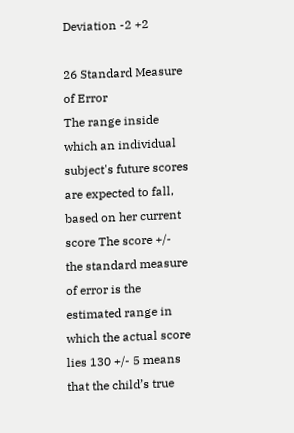Deviation -2 +2

26 Standard Measure of Error
The range inside which an individual subject's future scores are expected to fall, based on her current score The score +/- the standard measure of error is the estimated range in which the actual score lies 130 +/- 5 means that the child’s true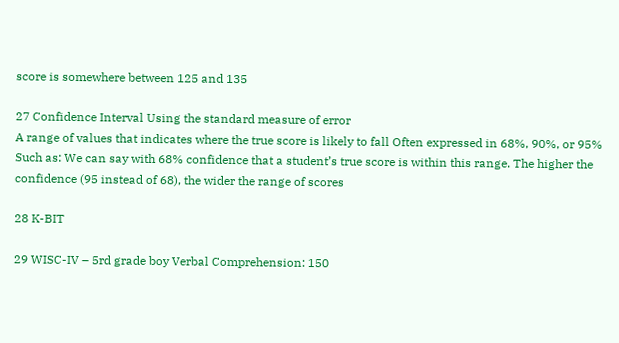score is somewhere between 125 and 135

27 Confidence Interval Using the standard measure of error
A range of values that indicates where the true score is likely to fall Often expressed in 68%, 90%, or 95% Such as: We can say with 68% confidence that a student’s true score is within this range. The higher the confidence (95 instead of 68), the wider the range of scores

28 K-BIT

29 WISC-IV – 5rd grade boy Verbal Comprehension: 150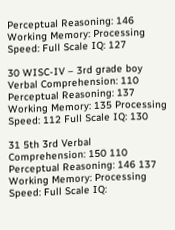Perceptual Reasoning: 146 Working Memory: Processing Speed: Full Scale IQ: 127

30 WISC-IV – 3rd grade boy Verbal Comprehension: 110
Perceptual Reasoning: 137 Working Memory: 135 Processing Speed: 112 Full Scale IQ: 130

31 5th 3rd Verbal Comprehension: 150 110 Perceptual Reasoning: 146 137
Working Memory: Processing Speed: Full Scale IQ: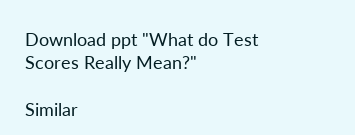Download ppt "What do Test Scores Really Mean?"

Similar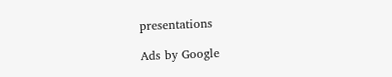presentations

Ads by Google